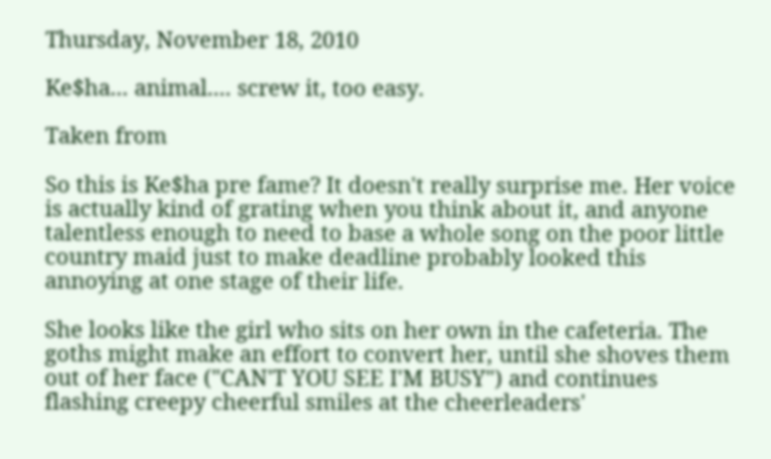Thursday, November 18, 2010

Ke$ha... animal.... screw it, too easy.

Taken from

So this is Ke$ha pre fame? It doesn't really surprise me. Her voice is actually kind of grating when you think about it, and anyone talentless enough to need to base a whole song on the poor little country maid just to make deadline probably looked this annoying at one stage of their life.

She looks like the girl who sits on her own in the cafeteria. The goths might make an effort to convert her, until she shoves them out of her face ("CAN'T YOU SEE I'M BUSY") and continues flashing creepy cheerful smiles at the cheerleaders'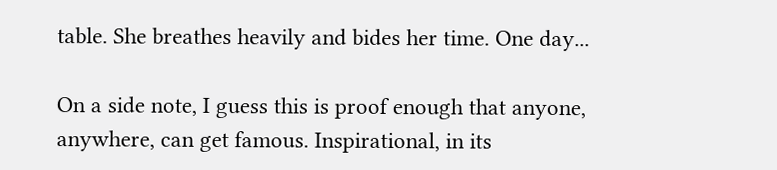table. She breathes heavily and bides her time. One day...

On a side note, I guess this is proof enough that anyone, anywhere, can get famous. Inspirational, in its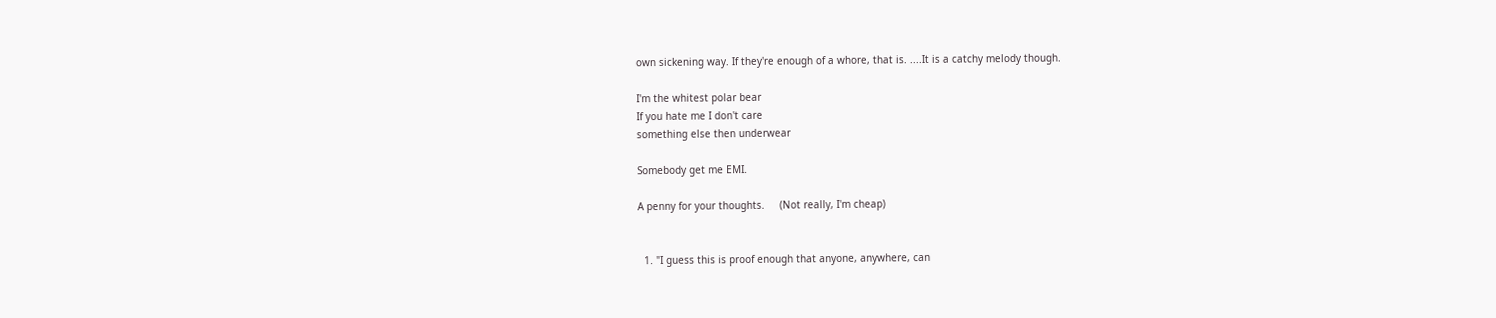own sickening way. If they're enough of a whore, that is. ....It is a catchy melody though.

I'm the whitest polar bear
If you hate me I don't care
something else then underwear

Somebody get me EMI.

A penny for your thoughts.     (Not really, I'm cheap)


  1. "I guess this is proof enough that anyone, anywhere, can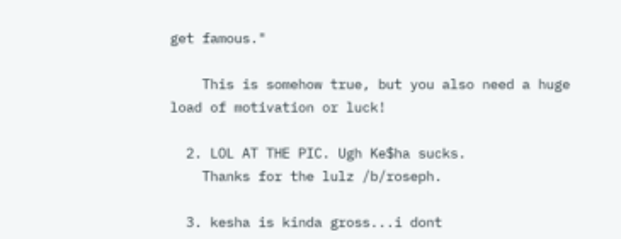get famous."

    This is somehow true, but you also need a huge load of motivation or luck!

  2. LOL AT THE PIC. Ugh Ke$ha sucks.
    Thanks for the lulz /b/roseph.

  3. kesha is kinda gross...i dont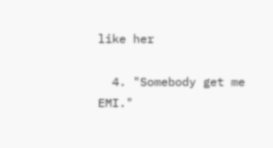like her

  4. "Somebody get me EMI."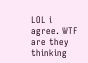LOL i agree. WTF are they thinking